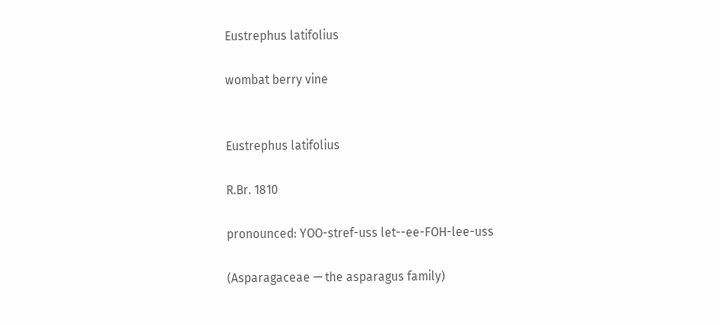Eustrephus latifolius

wombat berry vine


Eustrephus latifolius

R.Br. 1810

pronounced: YOO-stref-uss let--ee-FOH-lee-uss

(Asparagaceae — the asparagus family)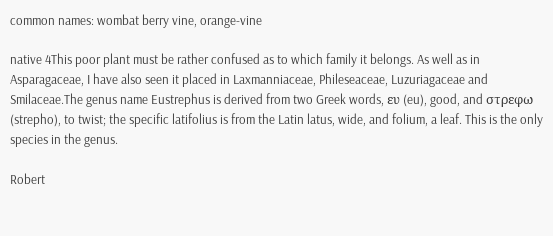common names: wombat berry vine, orange-vine

native 4This poor plant must be rather confused as to which family it belongs. As well as in Asparagaceae, I have also seen it placed in Laxmanniaceae, Phileseaceae, Luzuriagaceae and Smilaceae.The genus name Eustrephus is derived from two Greek words, ευ (eu), good, and στρεφω (strepho), to twist; the specific latifolius is from the Latin latus, wide, and folium, a leaf. This is the only species in the genus.

Robert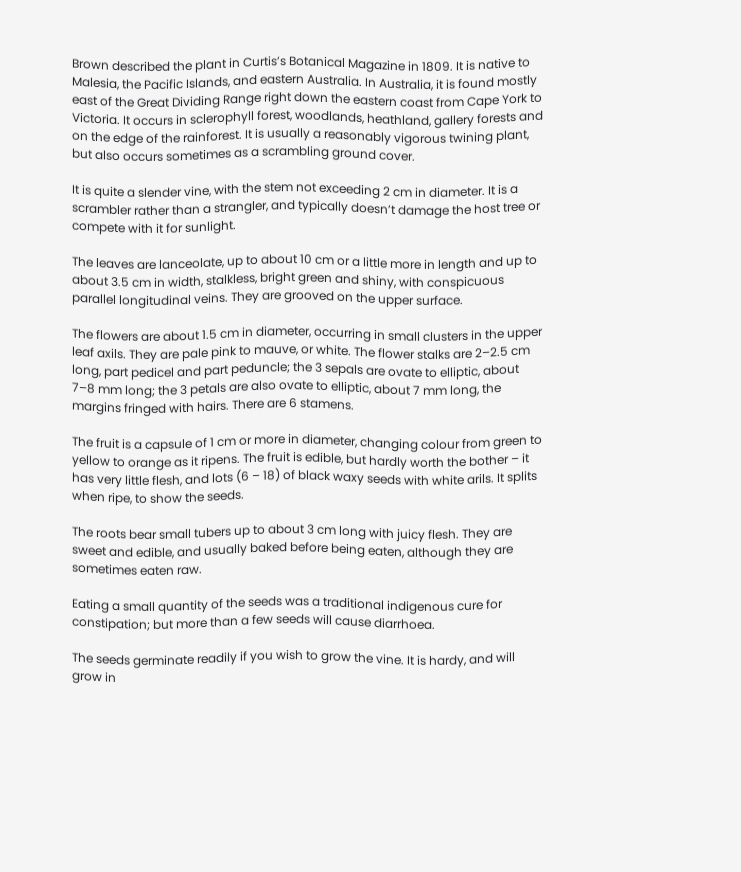Brown described the plant in Curtis’s Botanical Magazine in 1809. It is native to Malesia, the Pacific Islands, and eastern Australia. In Australia, it is found mostly east of the Great Dividing Range right down the eastern coast from Cape York to Victoria. It occurs in sclerophyll forest, woodlands, heathland, gallery forests and on the edge of the rainforest. It is usually a reasonably vigorous twining plant, but also occurs sometimes as a scrambling ground cover.

It is quite a slender vine, with the stem not exceeding 2 cm in diameter. It is a scrambler rather than a strangler, and typically doesn’t damage the host tree or compete with it for sunlight.

The leaves are lanceolate, up to about 10 cm or a little more in length and up to about 3.5 cm in width, stalkless, bright green and shiny, with conspicuous parallel longitudinal veins. They are grooved on the upper surface.

The flowers are about 1.5 cm in diameter, occurring in small clusters in the upper leaf axils. They are pale pink to mauve, or white. The flower stalks are 2–2.5 cm long, part pedicel and part peduncle; the 3 sepals are ovate to elliptic, about 7–8 mm long; the 3 petals are also ovate to elliptic, about 7 mm long, the margins fringed with hairs. There are 6 stamens.

The fruit is a capsule of 1 cm or more in diameter, changing colour from green to yellow to orange as it ripens. The fruit is edible, but hardly worth the bother – it has very little flesh, and lots (6 – 18) of black waxy seeds with white arils. It splits when ripe, to show the seeds.

The roots bear small tubers up to about 3 cm long with juicy flesh. They are sweet and edible, and usually baked before being eaten, although they are sometimes eaten raw.

Eating a small quantity of the seeds was a traditional indigenous cure for constipation; but more than a few seeds will cause diarrhoea.

The seeds germinate readily if you wish to grow the vine. It is hardy, and will grow in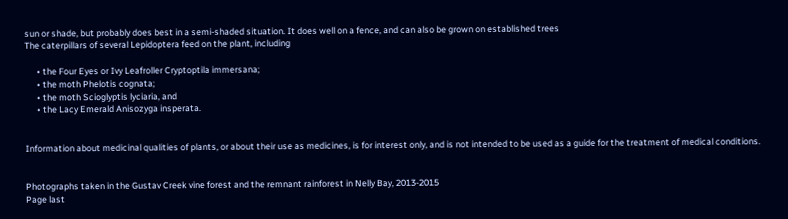sun or shade, but probably does best in a semi-shaded situation. It does well on a fence, and can also be grown on established trees
The caterpillars of several Lepidoptera feed on the plant, including

      • the Four Eyes or Ivy Leafroller Cryptoptila immersana;
      • the moth Phelotis cognata;
      • the moth Scioglyptis lyciaria, and
      • the Lacy Emerald Anisozyga insperata.


Information about medicinal qualities of plants, or about their use as medicines, is for interest only, and is not intended to be used as a guide for the treatment of medical conditions.


Photographs taken in the Gustav Creek vine forest and the remnant rainforest in Nelly Bay, 2013-2015
Page last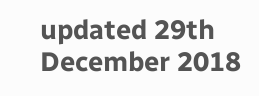updated 29th December 2018